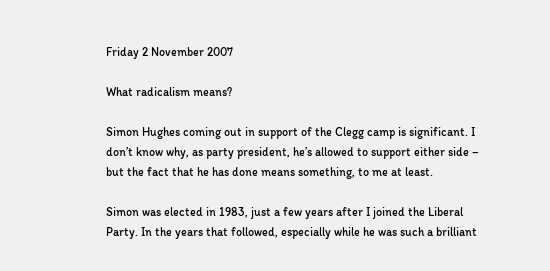Friday 2 November 2007

What radicalism means?

Simon Hughes coming out in support of the Clegg camp is significant. I don’t know why, as party president, he’s allowed to support either side – but the fact that he has done means something, to me at least.

Simon was elected in 1983, just a few years after I joined the Liberal Party. In the years that followed, especially while he was such a brilliant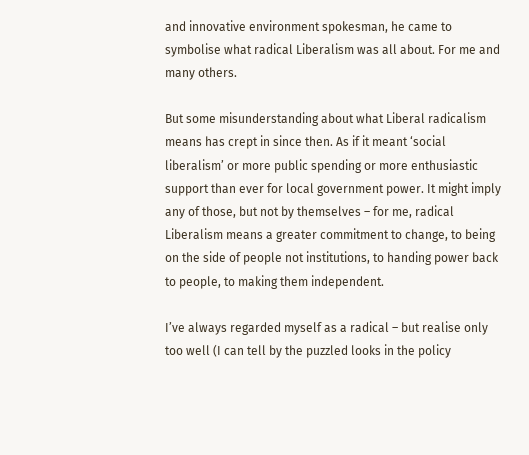and innovative environment spokesman, he came to symbolise what radical Liberalism was all about. For me and many others.

But some misunderstanding about what Liberal radicalism means has crept in since then. As if it meant ‘social liberalism’ or more public spending or more enthusiastic support than ever for local government power. It might imply any of those, but not by themselves – for me, radical Liberalism means a greater commitment to change, to being on the side of people not institutions, to handing power back to people, to making them independent.

I’ve always regarded myself as a radical – but realise only too well (I can tell by the puzzled looks in the policy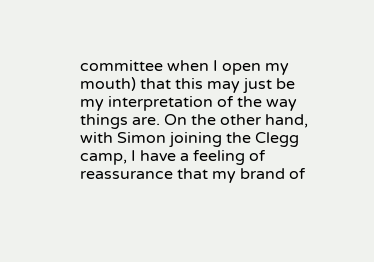committee when I open my mouth) that this may just be my interpretation of the way things are. On the other hand, with Simon joining the Clegg camp, I have a feeling of reassurance that my brand of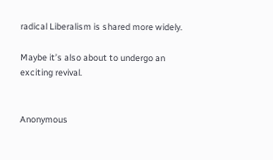radical Liberalism is shared more widely.

Maybe it’s also about to undergo an exciting revival.


Anonymous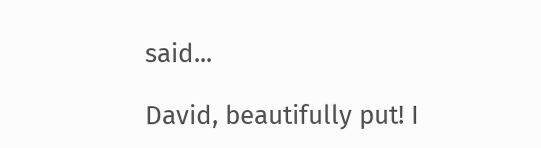said...

David, beautifully put! I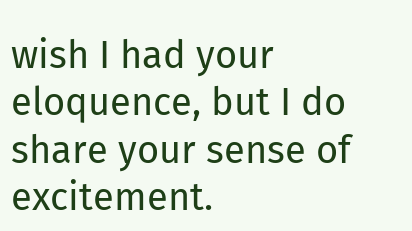wish I had your eloquence, but I do share your sense of excitement.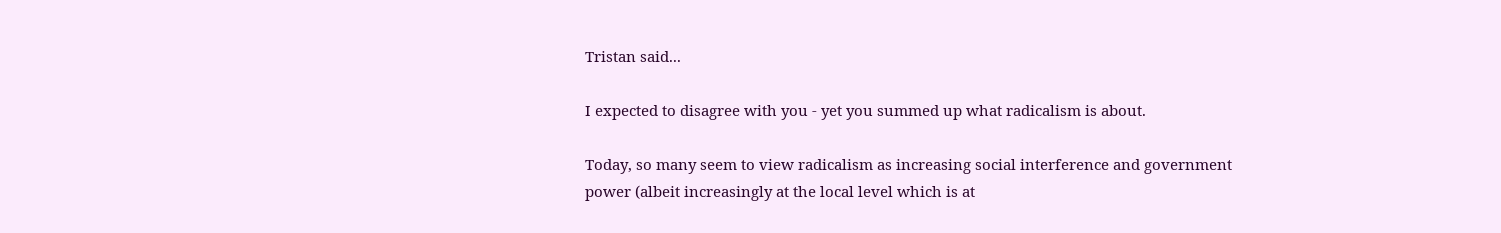Tristan said...

I expected to disagree with you - yet you summed up what radicalism is about.

Today, so many seem to view radicalism as increasing social interference and government power (albeit increasingly at the local level which is at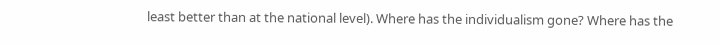least better than at the national level). Where has the individualism gone? Where has the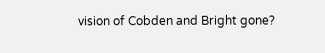vision of Cobden and Bright gone?